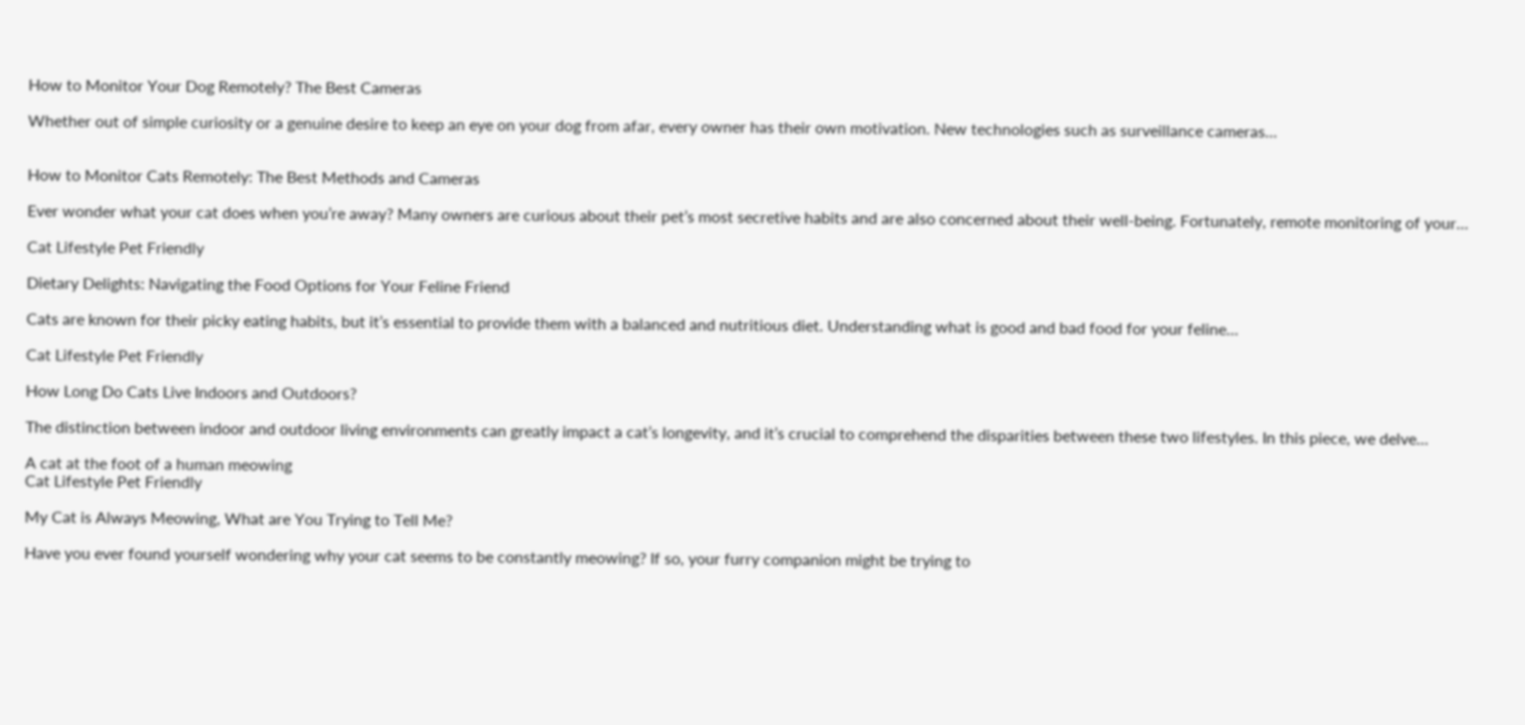How to Monitor Your Dog Remotely? The Best Cameras

Whether out of simple curiosity or a genuine desire to keep an eye on your dog from afar, every owner has their own motivation. New technologies such as surveillance cameras…


How to Monitor Cats Remotely: The Best Methods and Cameras

Ever wonder what your cat does when you’re away? Many owners are curious about their pet’s most secretive habits and are also concerned about their well-being. Fortunately, remote monitoring of your…

Cat Lifestyle Pet Friendly

Dietary Delights: Navigating the Food Options for Your Feline Friend

Cats are known for their picky eating habits, but it’s essential to provide them with a balanced and nutritious diet. Understanding what is good and bad food for your feline…

Cat Lifestyle Pet Friendly

How Long Do Cats Live Indoors and Outdoors?

The distinction between indoor and outdoor living environments can greatly impact a cat’s longevity, and it’s crucial to comprehend the disparities between these two lifestyles. In this piece, we delve…

A cat at the foot of a human meowing
Cat Lifestyle Pet Friendly

My Cat is Always Meowing, What are You Trying to Tell Me?

Have you ever found yourself wondering why your cat seems to be constantly meowing? If so, your furry companion might be trying to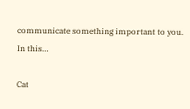communicate something important to you. In this…

Cat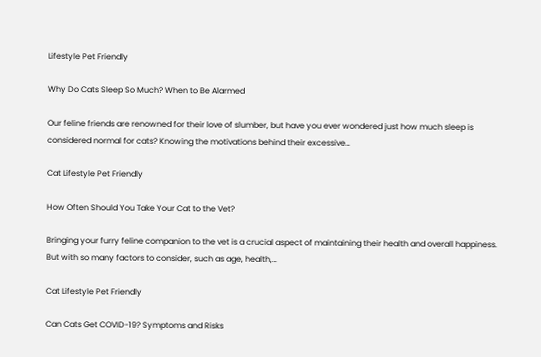Lifestyle Pet Friendly

Why Do Cats Sleep So Much? When to Be Alarmed

Our feline friends are renowned for their love of slumber, but have you ever wondered just how much sleep is considered normal for cats? Knowing the motivations behind their excessive…

Cat Lifestyle Pet Friendly

How Often Should You Take Your Cat to the Vet?

Bringing your furry feline companion to the vet is a crucial aspect of maintaining their health and overall happiness. But with so many factors to consider, such as age, health,…

Cat Lifestyle Pet Friendly

Can Cats Get COVID-19? Symptoms and Risks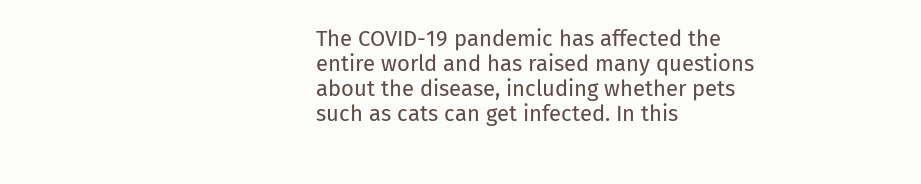The COVID-19 pandemic has affected the entire world and has raised many questions about the disease, including whether pets such as cats can get infected. In this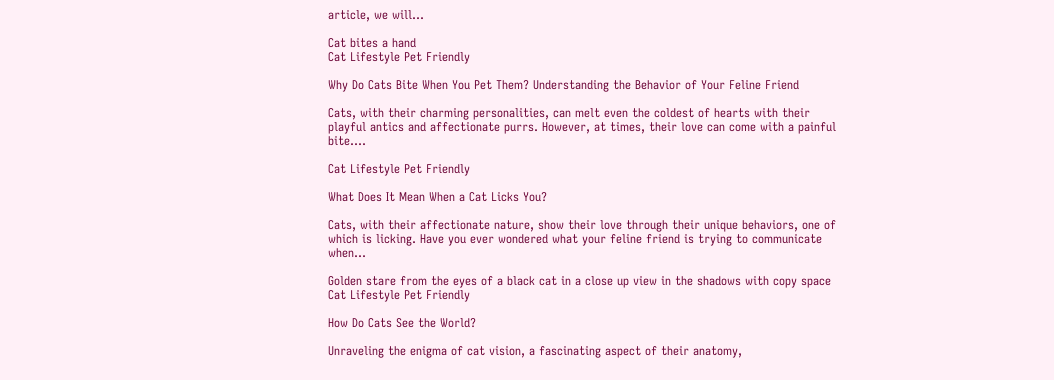article, we will…

Cat bites a hand
Cat Lifestyle Pet Friendly

Why Do Cats Bite When You Pet Them? Understanding the Behavior of Your Feline Friend

Cats, with their charming personalities, can melt even the coldest of hearts with their playful antics and affectionate purrs. However, at times, their love can come with a painful bite….

Cat Lifestyle Pet Friendly

What Does It Mean When a Cat Licks You?

Cats, with their affectionate nature, show their love through their unique behaviors, one of which is licking. Have you ever wondered what your feline friend is trying to communicate when…

Golden stare from the eyes of a black cat in a close up view in the shadows with copy space
Cat Lifestyle Pet Friendly

How Do Cats See the World?

Unraveling the enigma of cat vision, a fascinating aspect of their anatomy,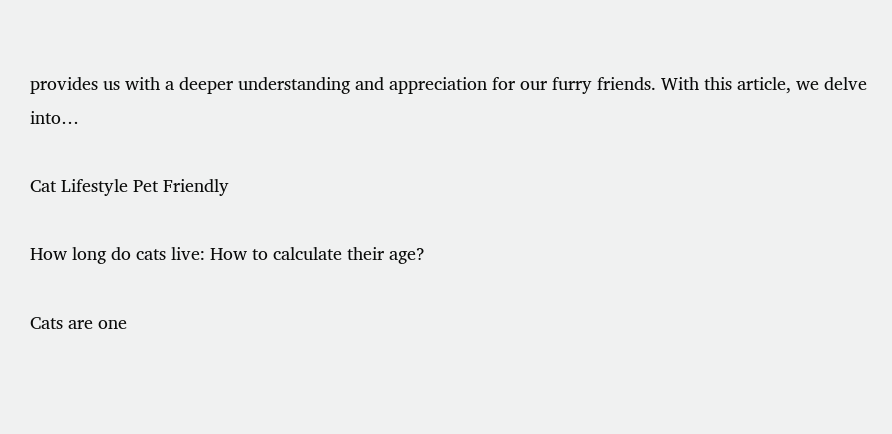provides us with a deeper understanding and appreciation for our furry friends. With this article, we delve into…

Cat Lifestyle Pet Friendly

How long do cats live: How to calculate their age?

Cats are one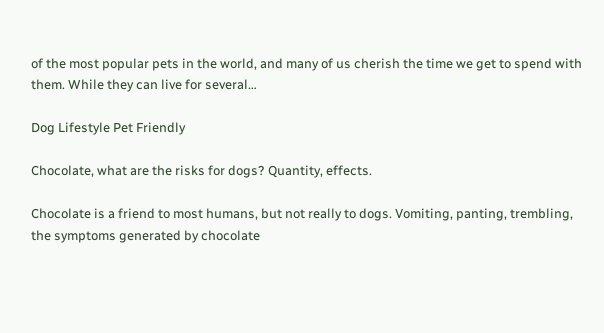of the most popular pets in the world, and many of us cherish the time we get to spend with them. While they can live for several…

Dog Lifestyle Pet Friendly

Chocolate, what are the risks for dogs? Quantity, effects.

Chocolate is a friend to most humans, but not really to dogs. Vomiting, panting, trembling, the symptoms generated by chocolate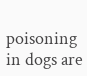poisoning in dogs are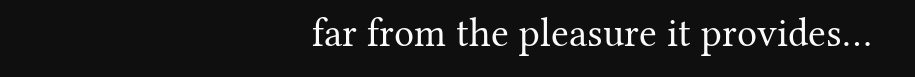far from the pleasure it provides…